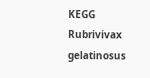KEGG   Rubrivivax gelatinosus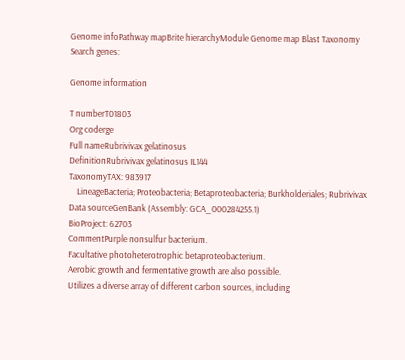Genome infoPathway mapBrite hierarchyModule Genome map Blast Taxonomy
Search genes:

Genome information

T numberT01803
Org coderge
Full nameRubrivivax gelatinosus
DefinitionRubrivivax gelatinosus IL144
TaxonomyTAX: 983917
    LineageBacteria; Proteobacteria; Betaproteobacteria; Burkholderiales; Rubrivivax
Data sourceGenBank (Assembly: GCA_000284255.1)
BioProject: 62703
CommentPurple nonsulfur bacterium.
Facultative photoheterotrophic betaproteobacterium.
Aerobic growth and fermentative growth are also possible.
Utilizes a diverse array of different carbon sources, including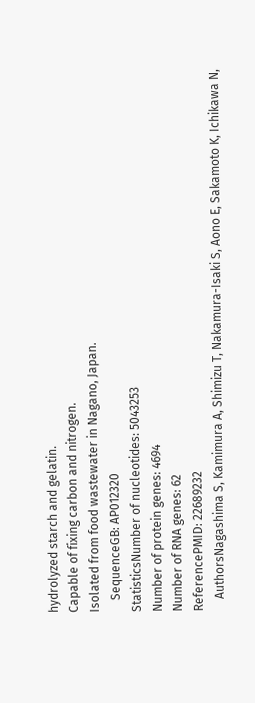hydrolyzed starch and gelatin.
Capable of fixing carbon and nitrogen.
Isolated from food wastewater in Nagano, Japan.
    SequenceGB: AP012320
StatisticsNumber of nucleotides: 5043253
Number of protein genes: 4694
Number of RNA genes: 62
ReferencePMID: 22689232
    AuthorsNagashima S, Kamimura A, Shimizu T, Nakamura-Isaki S, Aono E, Sakamoto K, Ichikawa N,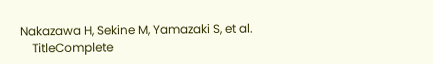Nakazawa H, Sekine M, Yamazaki S, et al.
    TitleComplete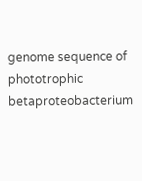genome sequence of phototrophic betaproteobacterium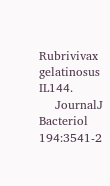Rubrivivax gelatinosus IL144.
    JournalJ Bacteriol 194:3541-2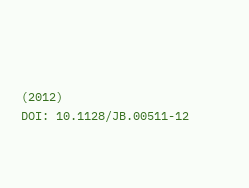(2012)
DOI: 10.1128/JB.00511-12